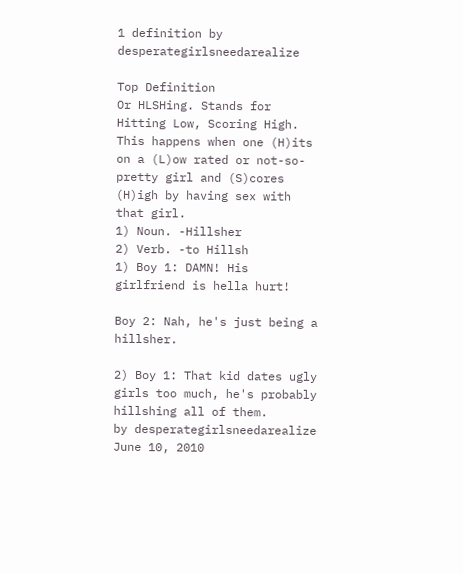1 definition by desperategirlsneedarealize

Top Definition
Or HLSHing. Stands for Hitting Low, Scoring High. This happens when one (H)its on a (L)ow rated or not-so-pretty girl and (S)cores (H)igh by having sex with that girl.
1) Noun. -Hillsher
2) Verb. -to Hillsh
1) Boy 1: DAMN! His girlfriend is hella hurt!

Boy 2: Nah, he's just being a hillsher.

2) Boy 1: That kid dates ugly girls too much, he's probably hillshing all of them.
by desperategirlsneedarealize June 10, 2010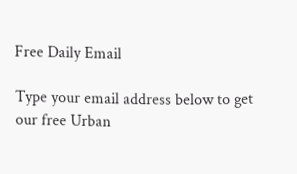Free Daily Email

Type your email address below to get our free Urban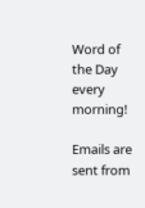Word of the Day every morning!

Emails are sent from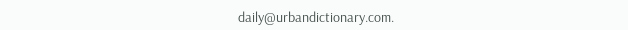daily@urbandictionary.com.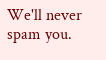We'll never spam you.